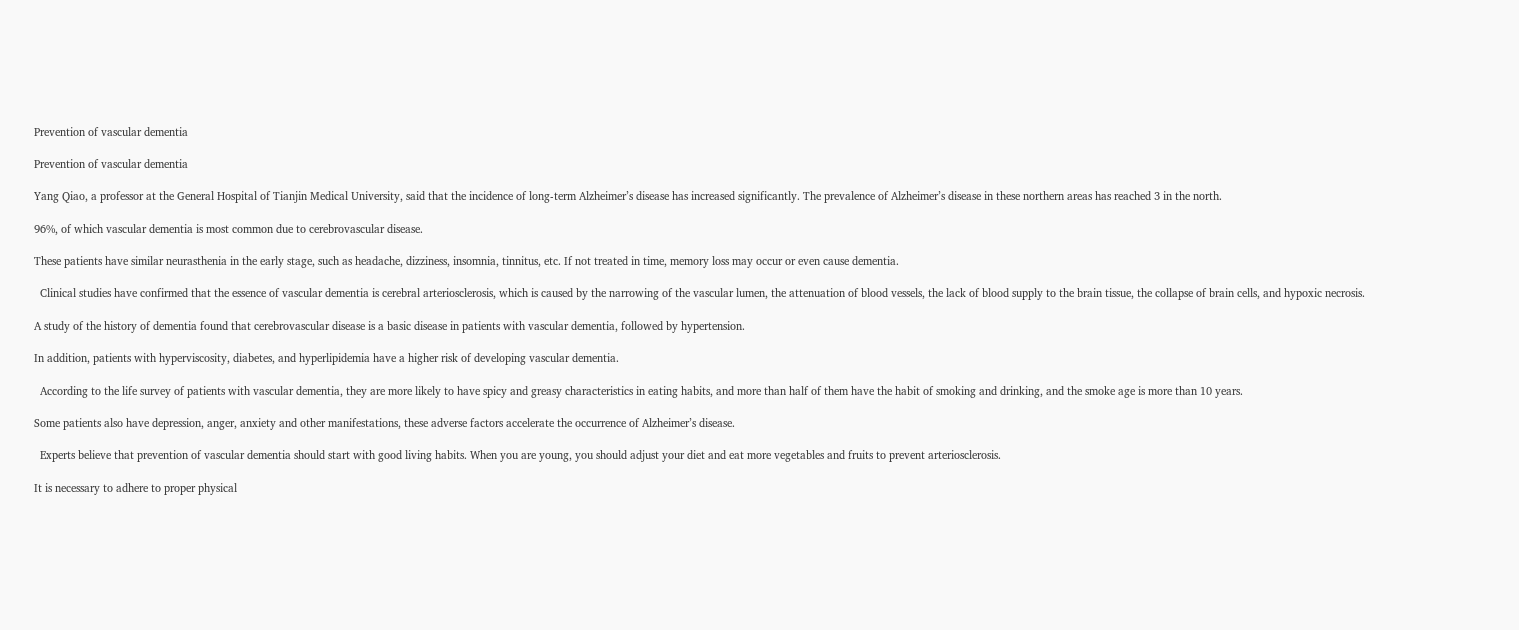Prevention of vascular dementia

Prevention of vascular dementia

Yang Qiao, a professor at the General Hospital of Tianjin Medical University, said that the incidence of long-term Alzheimer’s disease has increased significantly. The prevalence of Alzheimer’s disease in these northern areas has reached 3 in the north.

96%, of which vascular dementia is most common due to cerebrovascular disease.

These patients have similar neurasthenia in the early stage, such as headache, dizziness, insomnia, tinnitus, etc. If not treated in time, memory loss may occur or even cause dementia.

  Clinical studies have confirmed that the essence of vascular dementia is cerebral arteriosclerosis, which is caused by the narrowing of the vascular lumen, the attenuation of blood vessels, the lack of blood supply to the brain tissue, the collapse of brain cells, and hypoxic necrosis.

A study of the history of dementia found that cerebrovascular disease is a basic disease in patients with vascular dementia, followed by hypertension.

In addition, patients with hyperviscosity, diabetes, and hyperlipidemia have a higher risk of developing vascular dementia.

  According to the life survey of patients with vascular dementia, they are more likely to have spicy and greasy characteristics in eating habits, and more than half of them have the habit of smoking and drinking, and the smoke age is more than 10 years.

Some patients also have depression, anger, anxiety and other manifestations, these adverse factors accelerate the occurrence of Alzheimer’s disease.

  Experts believe that prevention of vascular dementia should start with good living habits. When you are young, you should adjust your diet and eat more vegetables and fruits to prevent arteriosclerosis.

It is necessary to adhere to proper physical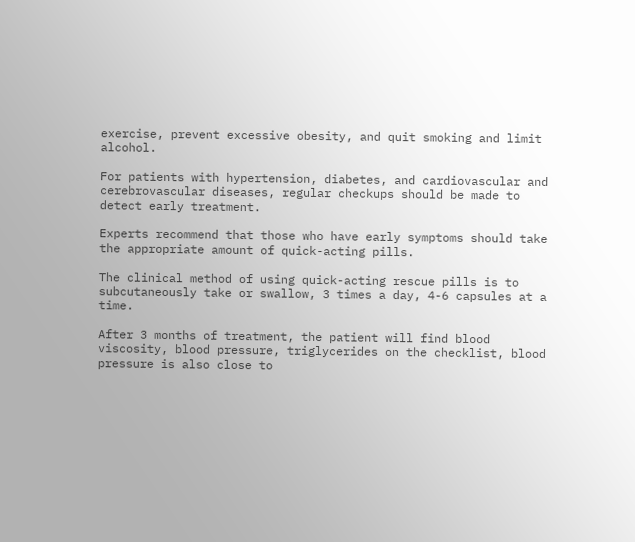exercise, prevent excessive obesity, and quit smoking and limit alcohol.

For patients with hypertension, diabetes, and cardiovascular and cerebrovascular diseases, regular checkups should be made to detect early treatment.

Experts recommend that those who have early symptoms should take the appropriate amount of quick-acting pills.

The clinical method of using quick-acting rescue pills is to subcutaneously take or swallow, 3 times a day, 4-6 capsules at a time.

After 3 months of treatment, the patient will find blood viscosity, blood pressure, triglycerides on the checklist, blood pressure is also close to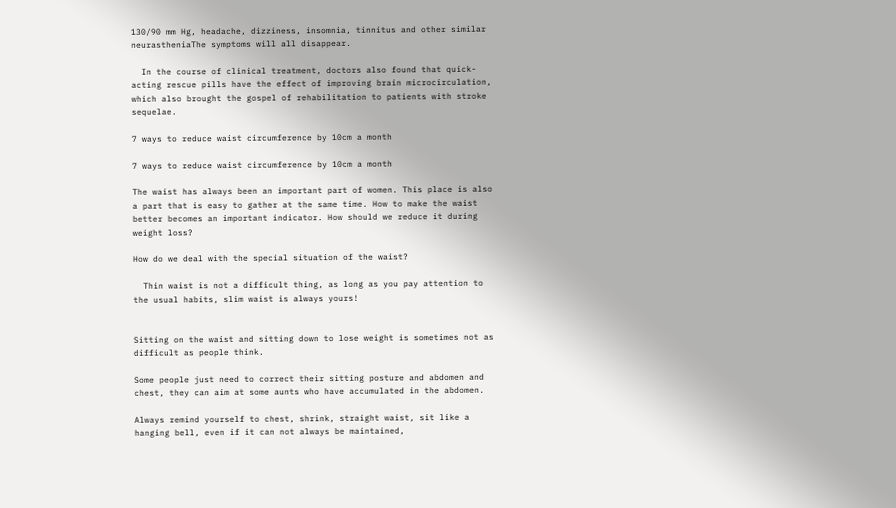130/90 mm Hg, headache, dizziness, insomnia, tinnitus and other similar neurastheniaThe symptoms will all disappear.

  In the course of clinical treatment, doctors also found that quick-acting rescue pills have the effect of improving brain microcirculation, which also brought the gospel of rehabilitation to patients with stroke sequelae.

7 ways to reduce waist circumference by 10cm a month

7 ways to reduce waist circumference by 10cm a month

The waist has always been an important part of women. This place is also a part that is easy to gather at the same time. How to make the waist better becomes an important indicator. How should we reduce it during weight loss?

How do we deal with the special situation of the waist?

  Thin waist is not a difficult thing, as long as you pay attention to the usual habits, slim waist is always yours!


Sitting on the waist and sitting down to lose weight is sometimes not as difficult as people think.

Some people just need to correct their sitting posture and abdomen and chest, they can aim at some aunts who have accumulated in the abdomen.

Always remind yourself to chest, shrink, straight waist, sit like a hanging bell, even if it can not always be maintained,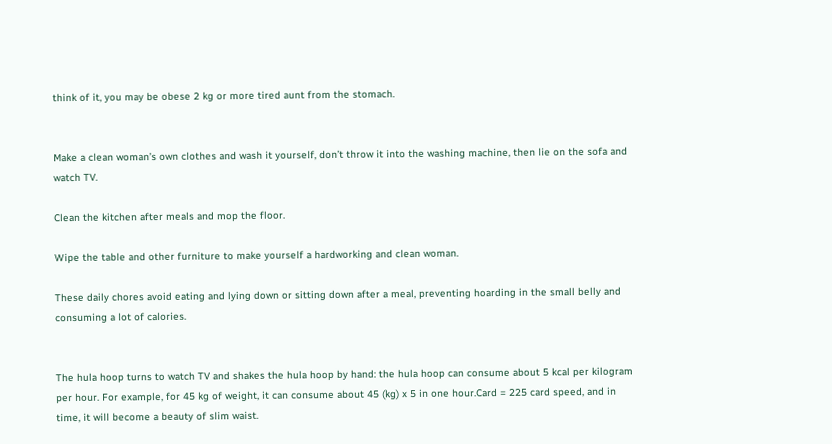think of it, you may be obese 2 kg or more tired aunt from the stomach.


Make a clean woman’s own clothes and wash it yourself, don’t throw it into the washing machine, then lie on the sofa and watch TV.

Clean the kitchen after meals and mop the floor.

Wipe the table and other furniture to make yourself a hardworking and clean woman.

These daily chores avoid eating and lying down or sitting down after a meal, preventing hoarding in the small belly and consuming a lot of calories.


The hula hoop turns to watch TV and shakes the hula hoop by hand: the hula hoop can consume about 5 kcal per kilogram per hour. For example, for 45 kg of weight, it can consume about 45 (kg) x 5 in one hour.Card = 225 card speed, and in time, it will become a beauty of slim waist.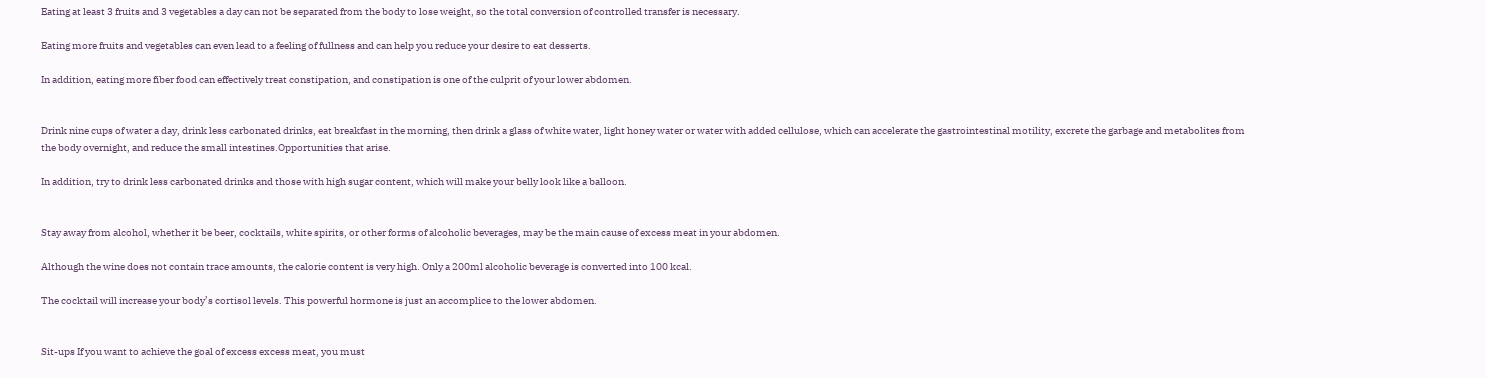Eating at least 3 fruits and 3 vegetables a day can not be separated from the body to lose weight, so the total conversion of controlled transfer is necessary.

Eating more fruits and vegetables can even lead to a feeling of fullness and can help you reduce your desire to eat desserts.

In addition, eating more fiber food can effectively treat constipation, and constipation is one of the culprit of your lower abdomen.


Drink nine cups of water a day, drink less carbonated drinks, eat breakfast in the morning, then drink a glass of white water, light honey water or water with added cellulose, which can accelerate the gastrointestinal motility, excrete the garbage and metabolites from the body overnight, and reduce the small intestines.Opportunities that arise.

In addition, try to drink less carbonated drinks and those with high sugar content, which will make your belly look like a balloon.


Stay away from alcohol, whether it be beer, cocktails, white spirits, or other forms of alcoholic beverages, may be the main cause of excess meat in your abdomen.

Although the wine does not contain trace amounts, the calorie content is very high. Only a 200ml alcoholic beverage is converted into 100 kcal.

The cocktail will increase your body’s cortisol levels. This powerful hormone is just an accomplice to the lower abdomen.


Sit-ups If you want to achieve the goal of excess excess meat, you must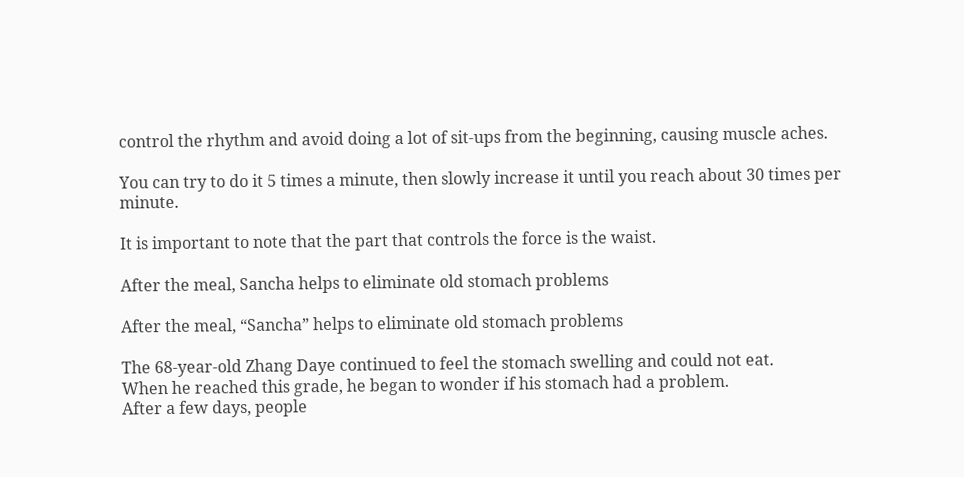control the rhythm and avoid doing a lot of sit-ups from the beginning, causing muscle aches.

You can try to do it 5 times a minute, then slowly increase it until you reach about 30 times per minute.

It is important to note that the part that controls the force is the waist.

After the meal, Sancha helps to eliminate old stomach problems

After the meal, “Sancha” helps to eliminate old stomach problems

The 68-year-old Zhang Daye continued to feel the stomach swelling and could not eat.
When he reached this grade, he began to wonder if his stomach had a problem.
After a few days, people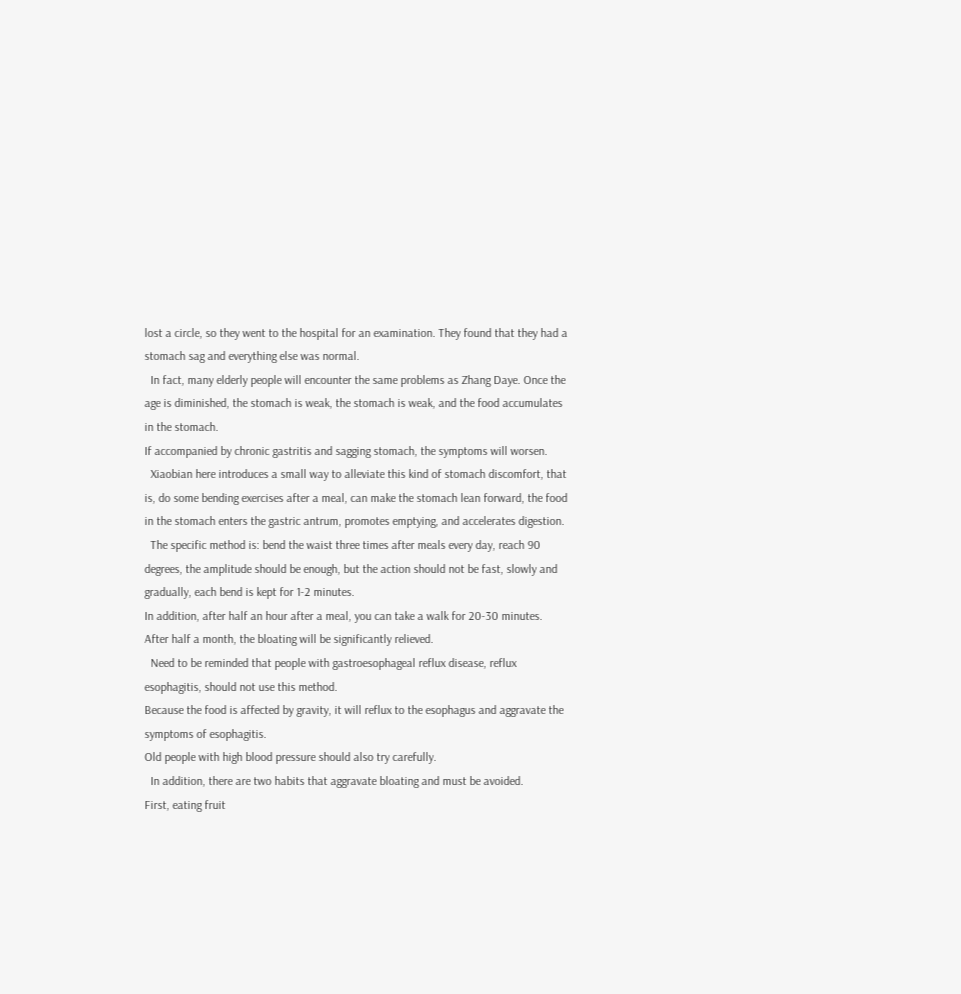lost a circle, so they went to the hospital for an examination. They found that they had a stomach sag and everything else was normal.
  In fact, many elderly people will encounter the same problems as Zhang Daye. Once the age is diminished, the stomach is weak, the stomach is weak, and the food accumulates in the stomach.
If accompanied by chronic gastritis and sagging stomach, the symptoms will worsen.
  Xiaobian here introduces a small way to alleviate this kind of stomach discomfort, that is, do some bending exercises after a meal, can make the stomach lean forward, the food in the stomach enters the gastric antrum, promotes emptying, and accelerates digestion.
  The specific method is: bend the waist three times after meals every day, reach 90 degrees, the amplitude should be enough, but the action should not be fast, slowly and gradually, each bend is kept for 1-2 minutes.
In addition, after half an hour after a meal, you can take a walk for 20-30 minutes.
After half a month, the bloating will be significantly relieved.
  Need to be reminded that people with gastroesophageal reflux disease, reflux esophagitis, should not use this method.
Because the food is affected by gravity, it will reflux to the esophagus and aggravate the symptoms of esophagitis.
Old people with high blood pressure should also try carefully.
  In addition, there are two habits that aggravate bloating and must be avoided.
First, eating fruit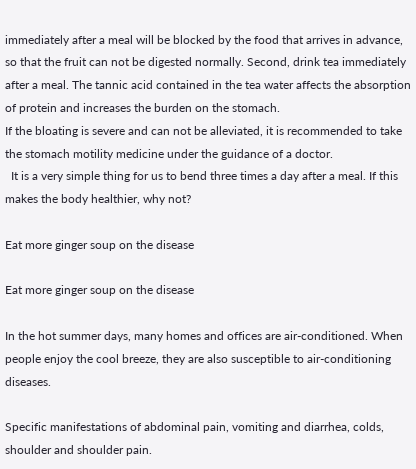immediately after a meal will be blocked by the food that arrives in advance, so that the fruit can not be digested normally. Second, drink tea immediately after a meal. The tannic acid contained in the tea water affects the absorption of protein and increases the burden on the stomach.
If the bloating is severe and can not be alleviated, it is recommended to take the stomach motility medicine under the guidance of a doctor.
  It is a very simple thing for us to bend three times a day after a meal. If this makes the body healthier, why not?

Eat more ginger soup on the disease

Eat more ginger soup on the disease

In the hot summer days, many homes and offices are air-conditioned. When people enjoy the cool breeze, they are also susceptible to air-conditioning diseases.

Specific manifestations of abdominal pain, vomiting and diarrhea, colds, shoulder and shoulder pain.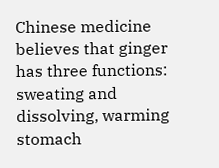Chinese medicine believes that ginger has three functions: sweating and dissolving, warming stomach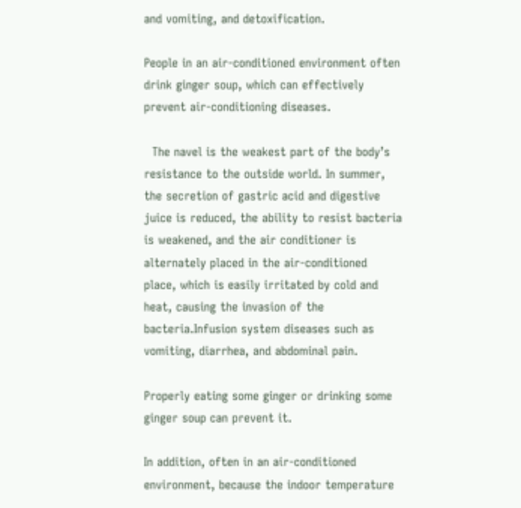and vomiting, and detoxification.

People in an air-conditioned environment often drink ginger soup, which can effectively prevent air-conditioning diseases.

  The navel is the weakest part of the body’s resistance to the outside world. In summer, the secretion of gastric acid and digestive juice is reduced, the ability to resist bacteria is weakened, and the air conditioner is alternately placed in the air-conditioned place, which is easily irritated by cold and heat, causing the invasion of the bacteria.Infusion system diseases such as vomiting, diarrhea, and abdominal pain.

Properly eating some ginger or drinking some ginger soup can prevent it.

In addition, often in an air-conditioned environment, because the indoor temperature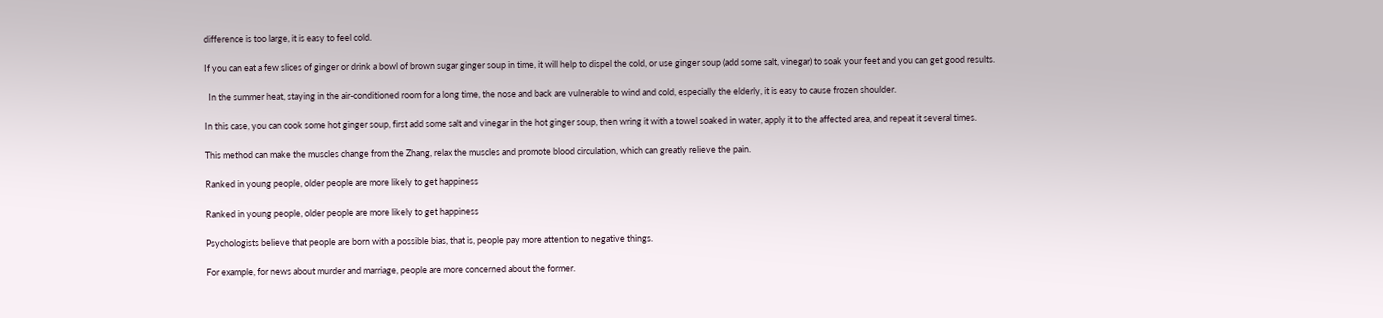difference is too large, it is easy to feel cold.

If you can eat a few slices of ginger or drink a bowl of brown sugar ginger soup in time, it will help to dispel the cold, or use ginger soup (add some salt, vinegar) to soak your feet and you can get good results.

  In the summer heat, staying in the air-conditioned room for a long time, the nose and back are vulnerable to wind and cold, especially the elderly, it is easy to cause frozen shoulder.

In this case, you can cook some hot ginger soup, first add some salt and vinegar in the hot ginger soup, then wring it with a towel soaked in water, apply it to the affected area, and repeat it several times.

This method can make the muscles change from the Zhang, relax the muscles and promote blood circulation, which can greatly relieve the pain.

Ranked in young people, older people are more likely to get happiness

Ranked in young people, older people are more likely to get happiness

Psychologists believe that people are born with a possible bias, that is, people pay more attention to negative things.

For example, for news about murder and marriage, people are more concerned about the former.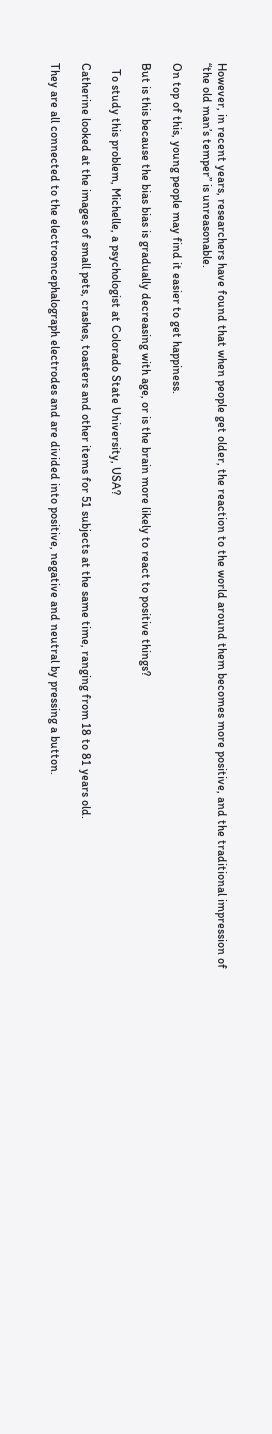However, in recent years, researchers have found that when people get older, the reaction to the world around them becomes more positive, and the traditional impression of “the old man’s temper” is unreasonable.

On top of this, young people may find it easier to get happiness.

But is this because the bias bias is gradually decreasing with age, or is the brain more likely to react to positive things?

  To study this problem, Michelle, a psychologist at Colorado State University, USA?

Catherine looked at the images of small pets, crashes, toasters and other items for 51 subjects at the same time, ranging from 18 to 81 years old.

They are all connected to the electroencephalograph electrodes and are divided into positive, negative and neutral by pressing a button.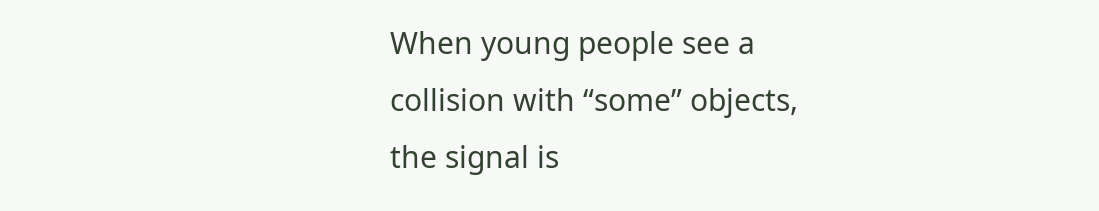When young people see a collision with “some” objects, the signal is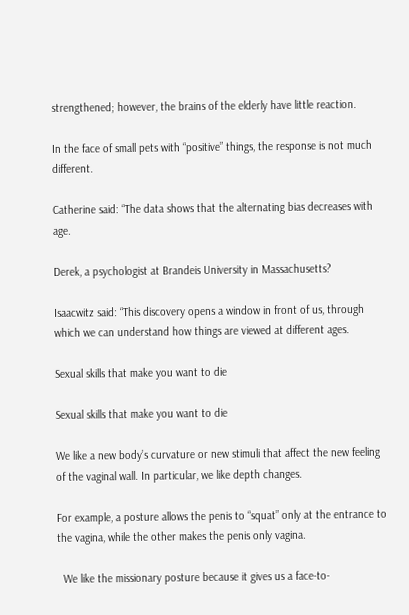strengthened; however, the brains of the elderly have little reaction.

In the face of small pets with “positive” things, the response is not much different.

Catherine said: “The data shows that the alternating bias decreases with age.

Derek, a psychologist at Brandeis University in Massachusetts?

Isaacwitz said: “This discovery opens a window in front of us, through which we can understand how things are viewed at different ages.

Sexual skills that make you want to die

Sexual skills that make you want to die

We like a new body’s curvature or new stimuli that affect the new feeling of the vaginal wall. In particular, we like depth changes.

For example, a posture allows the penis to “squat” only at the entrance to the vagina, while the other makes the penis only vagina.

  We like the missionary posture because it gives us a face-to-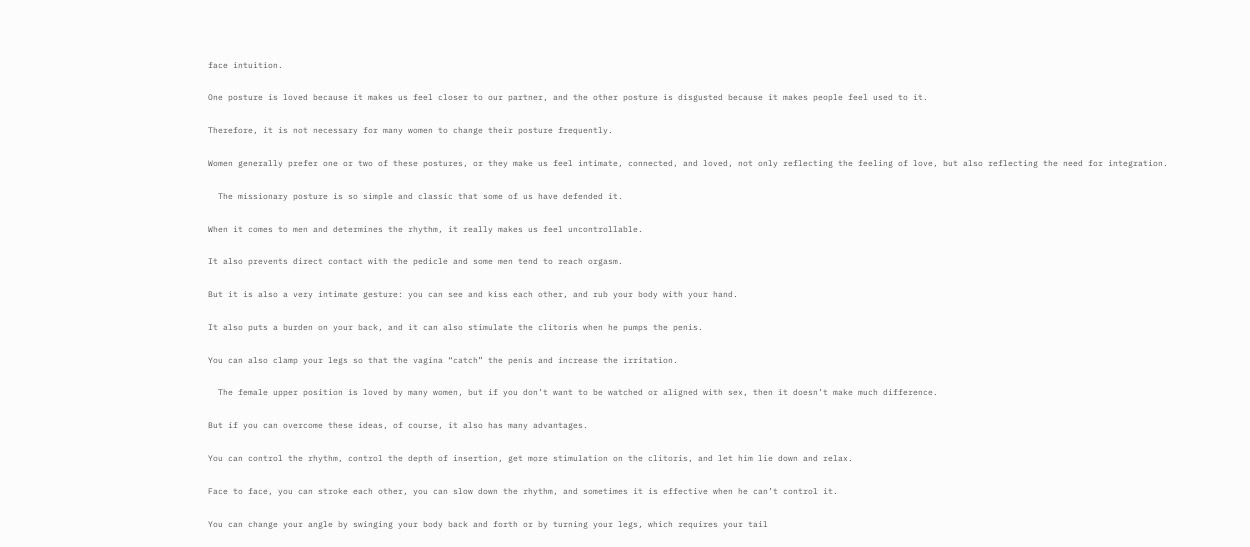face intuition.

One posture is loved because it makes us feel closer to our partner, and the other posture is disgusted because it makes people feel used to it.

Therefore, it is not necessary for many women to change their posture frequently.

Women generally prefer one or two of these postures, or they make us feel intimate, connected, and loved, not only reflecting the feeling of love, but also reflecting the need for integration.

  The missionary posture is so simple and classic that some of us have defended it.

When it comes to men and determines the rhythm, it really makes us feel uncontrollable.

It also prevents direct contact with the pedicle and some men tend to reach orgasm.

But it is also a very intimate gesture: you can see and kiss each other, and rub your body with your hand.

It also puts a burden on your back, and it can also stimulate the clitoris when he pumps the penis.

You can also clamp your legs so that the vagina “catch” the penis and increase the irritation.

  The female upper position is loved by many women, but if you don’t want to be watched or aligned with sex, then it doesn’t make much difference.

But if you can overcome these ideas, of course, it also has many advantages.

You can control the rhythm, control the depth of insertion, get more stimulation on the clitoris, and let him lie down and relax.

Face to face, you can stroke each other, you can slow down the rhythm, and sometimes it is effective when he can’t control it.

You can change your angle by swinging your body back and forth or by turning your legs, which requires your tail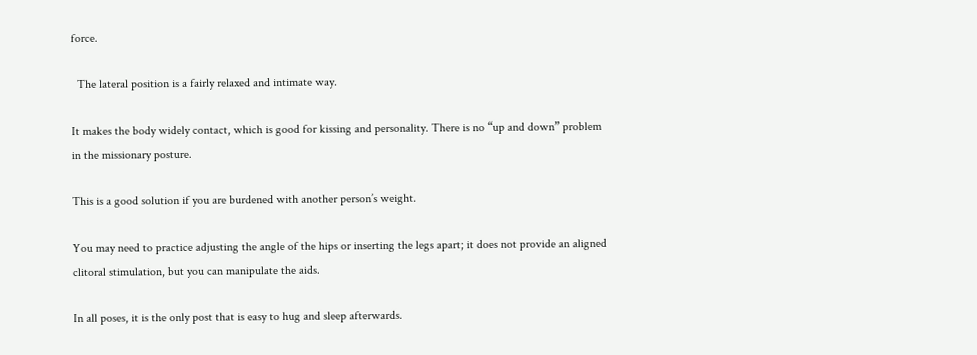force.

  The lateral position is a fairly relaxed and intimate way.

It makes the body widely contact, which is good for kissing and personality. There is no “up and down” problem in the missionary posture.

This is a good solution if you are burdened with another person’s weight.

You may need to practice adjusting the angle of the hips or inserting the legs apart; it does not provide an aligned clitoral stimulation, but you can manipulate the aids.

In all poses, it is the only post that is easy to hug and sleep afterwards.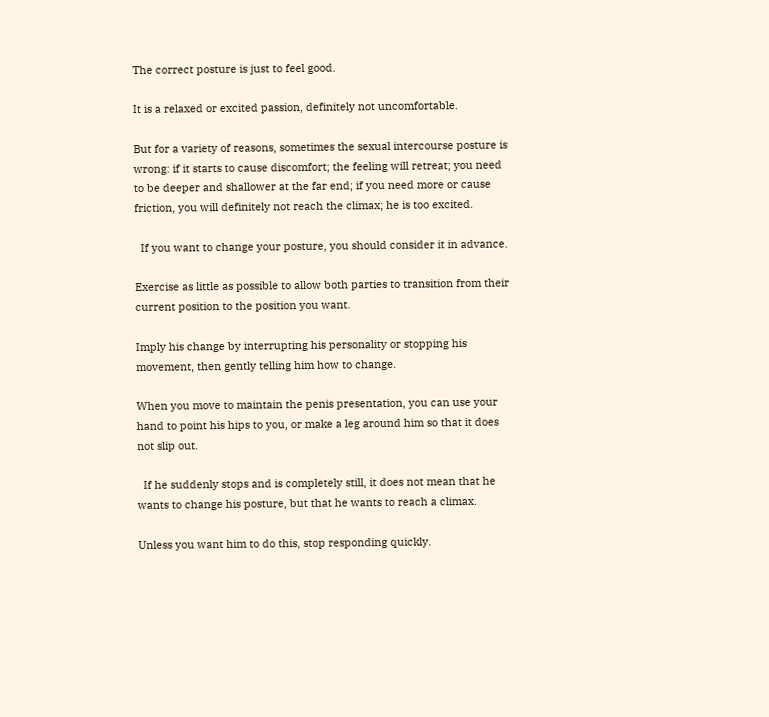The correct posture is just to feel good.

It is a relaxed or excited passion, definitely not uncomfortable.

But for a variety of reasons, sometimes the sexual intercourse posture is wrong: if it starts to cause discomfort; the feeling will retreat; you need to be deeper and shallower at the far end; if you need more or cause friction, you will definitely not reach the climax; he is too excited.

  If you want to change your posture, you should consider it in advance.

Exercise as little as possible to allow both parties to transition from their current position to the position you want.

Imply his change by interrupting his personality or stopping his movement, then gently telling him how to change.

When you move to maintain the penis presentation, you can use your hand to point his hips to you, or make a leg around him so that it does not slip out.

  If he suddenly stops and is completely still, it does not mean that he wants to change his posture, but that he wants to reach a climax.

Unless you want him to do this, stop responding quickly.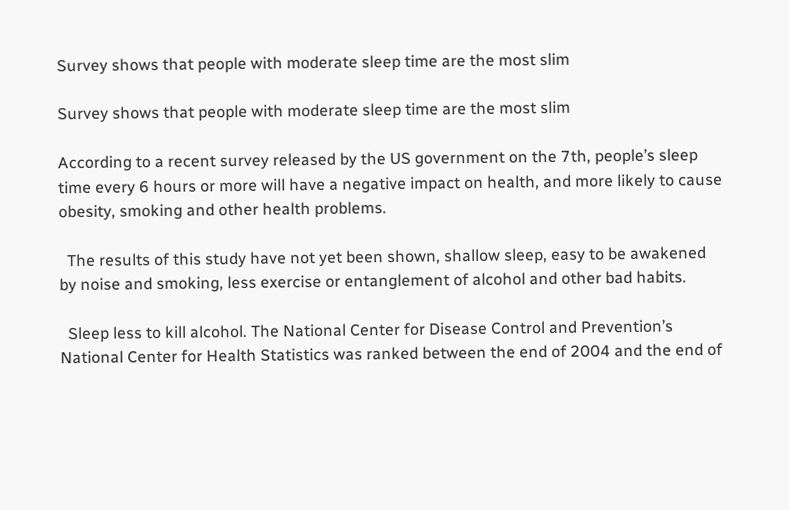Survey shows that people with moderate sleep time are the most slim

Survey shows that people with moderate sleep time are the most slim

According to a recent survey released by the US government on the 7th, people’s sleep time every 6 hours or more will have a negative impact on health, and more likely to cause obesity, smoking and other health problems.

  The results of this study have not yet been shown, shallow sleep, easy to be awakened by noise and smoking, less exercise or entanglement of alcohol and other bad habits.

  Sleep less to kill alcohol. The National Center for Disease Control and Prevention’s National Center for Health Statistics was ranked between the end of 2004 and the end of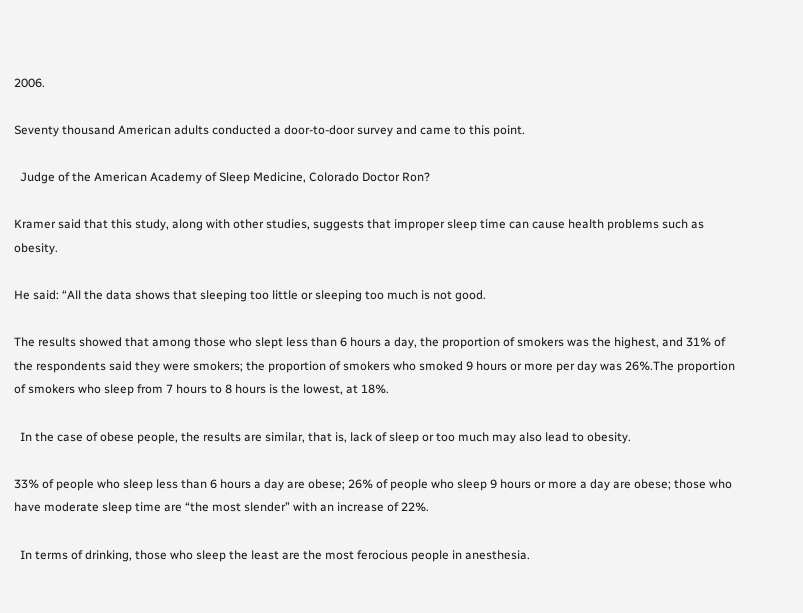2006.

Seventy thousand American adults conducted a door-to-door survey and came to this point.

  Judge of the American Academy of Sleep Medicine, Colorado Doctor Ron?

Kramer said that this study, along with other studies, suggests that improper sleep time can cause health problems such as obesity.

He said: “All the data shows that sleeping too little or sleeping too much is not good.

The results showed that among those who slept less than 6 hours a day, the proportion of smokers was the highest, and 31% of the respondents said they were smokers; the proportion of smokers who smoked 9 hours or more per day was 26%.The proportion of smokers who sleep from 7 hours to 8 hours is the lowest, at 18%.

  In the case of obese people, the results are similar, that is, lack of sleep or too much may also lead to obesity.

33% of people who sleep less than 6 hours a day are obese; 26% of people who sleep 9 hours or more a day are obese; those who have moderate sleep time are “the most slender” with an increase of 22%.

  In terms of drinking, those who sleep the least are the most ferocious people in anesthesia.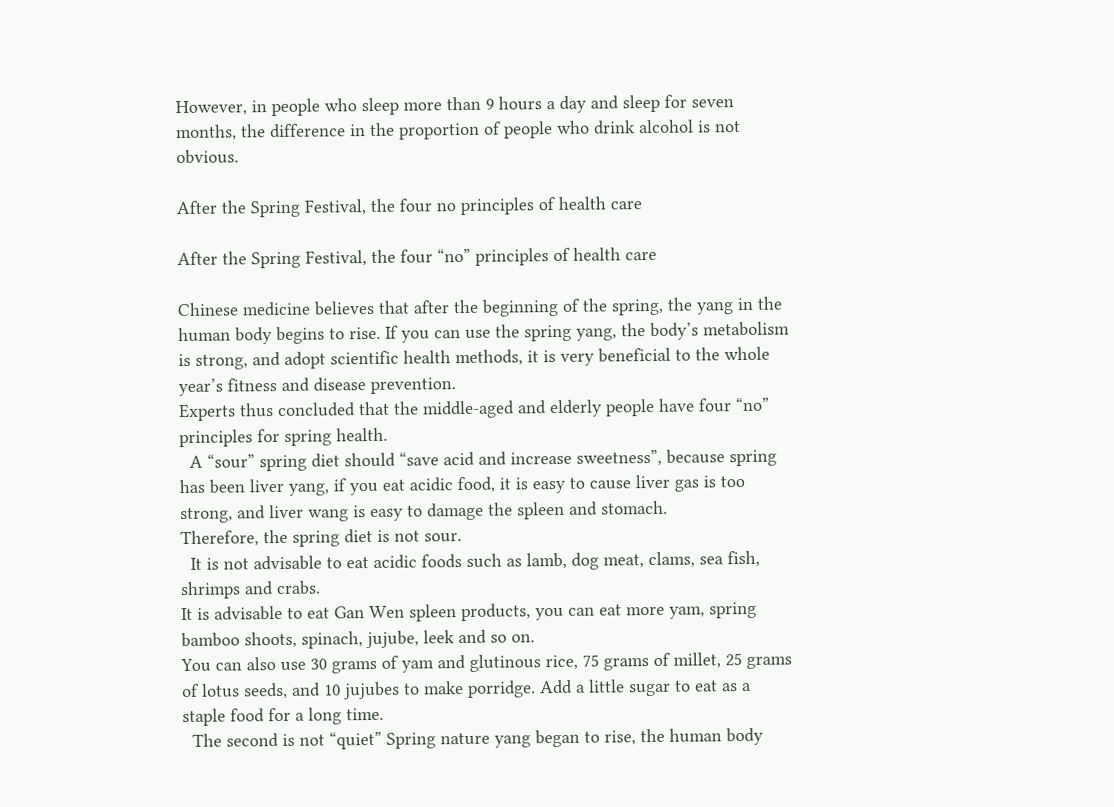However, in people who sleep more than 9 hours a day and sleep for seven months, the difference in the proportion of people who drink alcohol is not obvious.

After the Spring Festival, the four no principles of health care

After the Spring Festival, the four “no” principles of health care

Chinese medicine believes that after the beginning of the spring, the yang in the human body begins to rise. If you can use the spring yang, the body’s metabolism is strong, and adopt scientific health methods, it is very beneficial to the whole year’s fitness and disease prevention.
Experts thus concluded that the middle-aged and elderly people have four “no” principles for spring health.
  A “sour” spring diet should “save acid and increase sweetness”, because spring has been liver yang, if you eat acidic food, it is easy to cause liver gas is too strong, and liver wang is easy to damage the spleen and stomach.
Therefore, the spring diet is not sour.
  It is not advisable to eat acidic foods such as lamb, dog meat, clams, sea fish, shrimps and crabs.
It is advisable to eat Gan Wen spleen products, you can eat more yam, spring bamboo shoots, spinach, jujube, leek and so on.
You can also use 30 grams of yam and glutinous rice, 75 grams of millet, 25 grams of lotus seeds, and 10 jujubes to make porridge. Add a little sugar to eat as a staple food for a long time.
  The second is not “quiet” Spring nature yang began to rise, the human body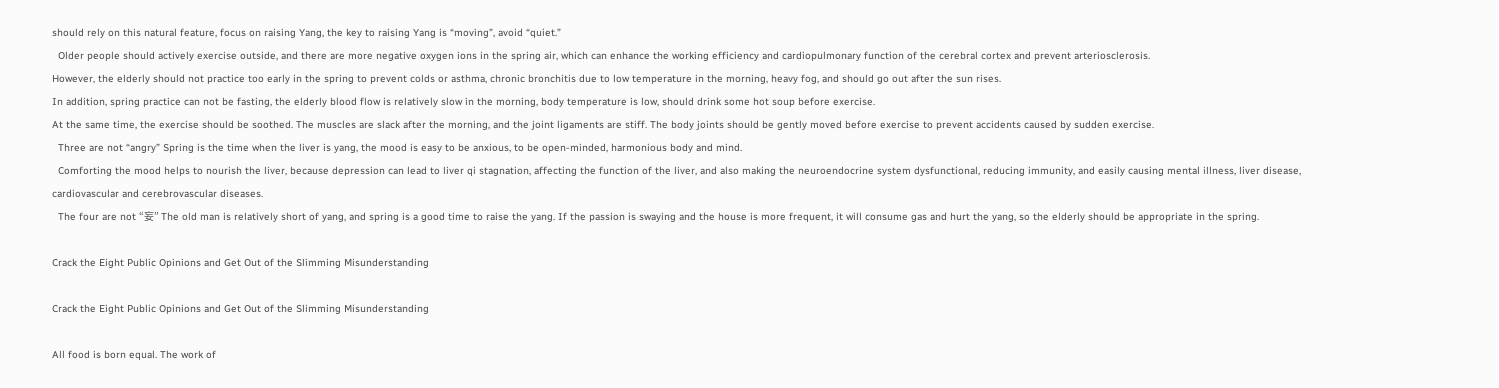should rely on this natural feature, focus on raising Yang, the key to raising Yang is “moving”, avoid “quiet.”
  Older people should actively exercise outside, and there are more negative oxygen ions in the spring air, which can enhance the working efficiency and cardiopulmonary function of the cerebral cortex and prevent arteriosclerosis.
However, the elderly should not practice too early in the spring to prevent colds or asthma, chronic bronchitis due to low temperature in the morning, heavy fog, and should go out after the sun rises.
In addition, spring practice can not be fasting, the elderly blood flow is relatively slow in the morning, body temperature is low, should drink some hot soup before exercise.
At the same time, the exercise should be soothed. The muscles are slack after the morning, and the joint ligaments are stiff. The body joints should be gently moved before exercise to prevent accidents caused by sudden exercise.
  Three are not “angry” Spring is the time when the liver is yang, the mood is easy to be anxious, to be open-minded, harmonious body and mind.
  Comforting the mood helps to nourish the liver, because depression can lead to liver qi stagnation, affecting the function of the liver, and also making the neuroendocrine system dysfunctional, reducing immunity, and easily causing mental illness, liver disease, cardiovascular and cerebrovascular diseases.
  The four are not “妄” The old man is relatively short of yang, and spring is a good time to raise the yang. If the passion is swaying and the house is more frequent, it will consume gas and hurt the yang, so the elderly should be appropriate in the spring.

Crack the Eight Public Opinions and Get Out of the Slimming Misunderstanding

Crack the Eight Public Opinions and Get Out of the Slimming Misunderstanding

All food is born equal. The work of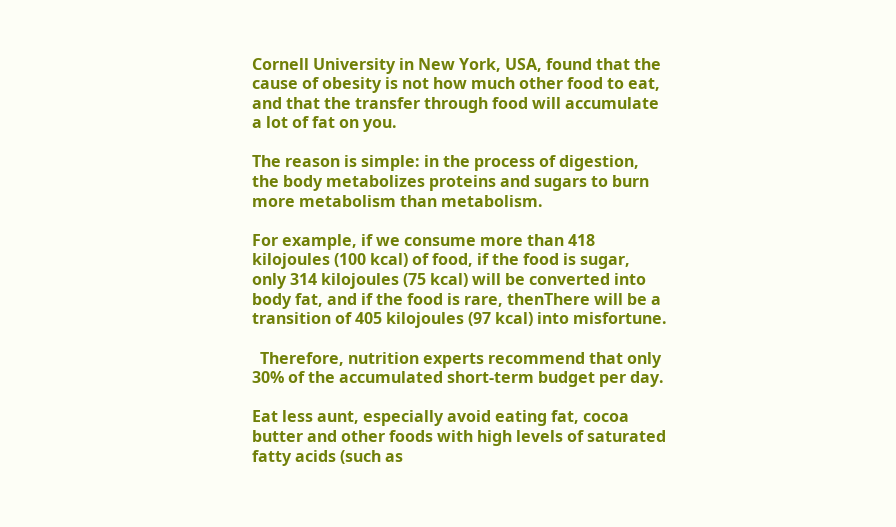Cornell University in New York, USA, found that the cause of obesity is not how much other food to eat, and that the transfer through food will accumulate a lot of fat on you.

The reason is simple: in the process of digestion, the body metabolizes proteins and sugars to burn more metabolism than metabolism.

For example, if we consume more than 418 kilojoules (100 kcal) of food, if the food is sugar, only 314 kilojoules (75 kcal) will be converted into body fat, and if the food is rare, thenThere will be a transition of 405 kilojoules (97 kcal) into misfortune.

  Therefore, nutrition experts recommend that only 30% of the accumulated short-term budget per day.

Eat less aunt, especially avoid eating fat, cocoa butter and other foods with high levels of saturated fatty acids (such as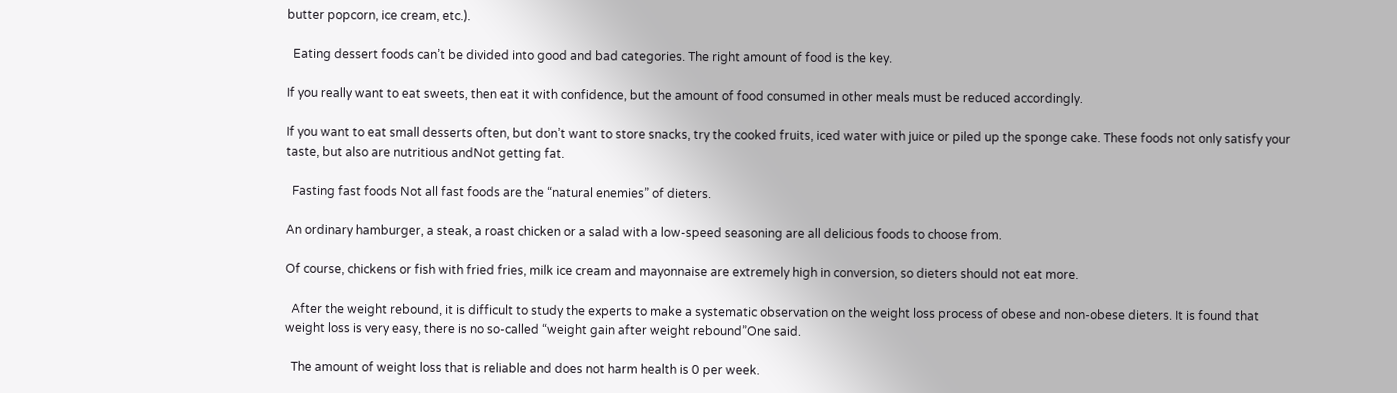butter popcorn, ice cream, etc.).

  Eating dessert foods can’t be divided into good and bad categories. The right amount of food is the key.

If you really want to eat sweets, then eat it with confidence, but the amount of food consumed in other meals must be reduced accordingly.

If you want to eat small desserts often, but don’t want to store snacks, try the cooked fruits, iced water with juice or piled up the sponge cake. These foods not only satisfy your taste, but also are nutritious andNot getting fat.

  Fasting fast foods Not all fast foods are the “natural enemies” of dieters.

An ordinary hamburger, a steak, a roast chicken or a salad with a low-speed seasoning are all delicious foods to choose from.

Of course, chickens or fish with fried fries, milk ice cream and mayonnaise are extremely high in conversion, so dieters should not eat more.

  After the weight rebound, it is difficult to study the experts to make a systematic observation on the weight loss process of obese and non-obese dieters. It is found that weight loss is very easy, there is no so-called “weight gain after weight rebound”One said.

  The amount of weight loss that is reliable and does not harm health is 0 per week.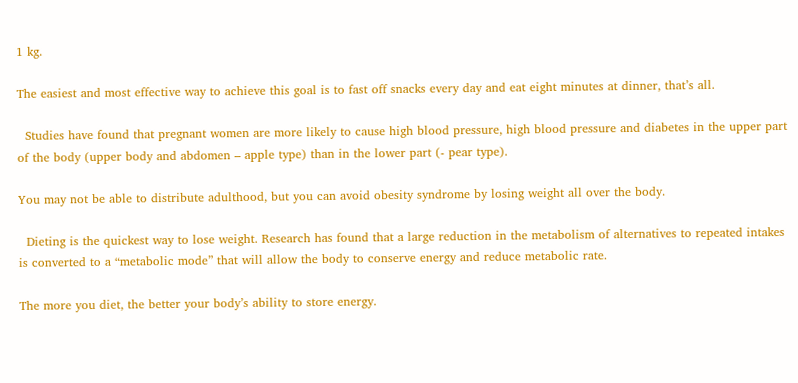1 kg.

The easiest and most effective way to achieve this goal is to fast off snacks every day and eat eight minutes at dinner, that’s all.

  Studies have found that pregnant women are more likely to cause high blood pressure, high blood pressure and diabetes in the upper part of the body (upper body and abdomen – apple type) than in the lower part (- pear type).

You may not be able to distribute adulthood, but you can avoid obesity syndrome by losing weight all over the body.

  Dieting is the quickest way to lose weight. Research has found that a large reduction in the metabolism of alternatives to repeated intakes is converted to a “metabolic mode” that will allow the body to conserve energy and reduce metabolic rate.

The more you diet, the better your body’s ability to store energy.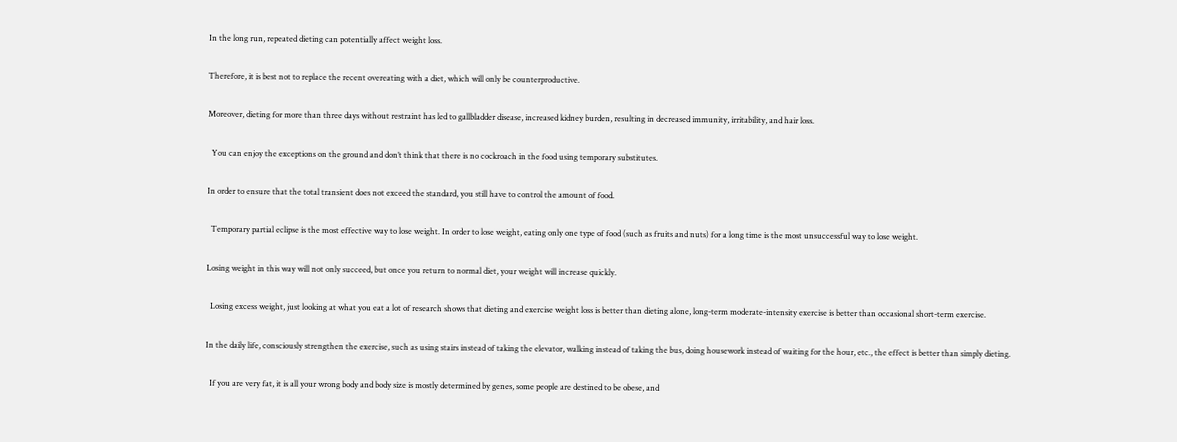In the long run, repeated dieting can potentially affect weight loss.

Therefore, it is best not to replace the recent overeating with a diet, which will only be counterproductive.

Moreover, dieting for more than three days without restraint has led to gallbladder disease, increased kidney burden, resulting in decreased immunity, irritability, and hair loss.

  You can enjoy the exceptions on the ground and don’t think that there is no cockroach in the food using temporary substitutes.

In order to ensure that the total transient does not exceed the standard, you still have to control the amount of food.

  Temporary partial eclipse is the most effective way to lose weight. In order to lose weight, eating only one type of food (such as fruits and nuts) for a long time is the most unsuccessful way to lose weight.

Losing weight in this way will not only succeed, but once you return to normal diet, your weight will increase quickly.

  Losing excess weight, just looking at what you eat a lot of research shows that dieting and exercise weight loss is better than dieting alone, long-term moderate-intensity exercise is better than occasional short-term exercise.

In the daily life, consciously strengthen the exercise, such as using stairs instead of taking the elevator, walking instead of taking the bus, doing housework instead of waiting for the hour, etc., the effect is better than simply dieting.

  If you are very fat, it is all your wrong body and body size is mostly determined by genes, some people are destined to be obese, and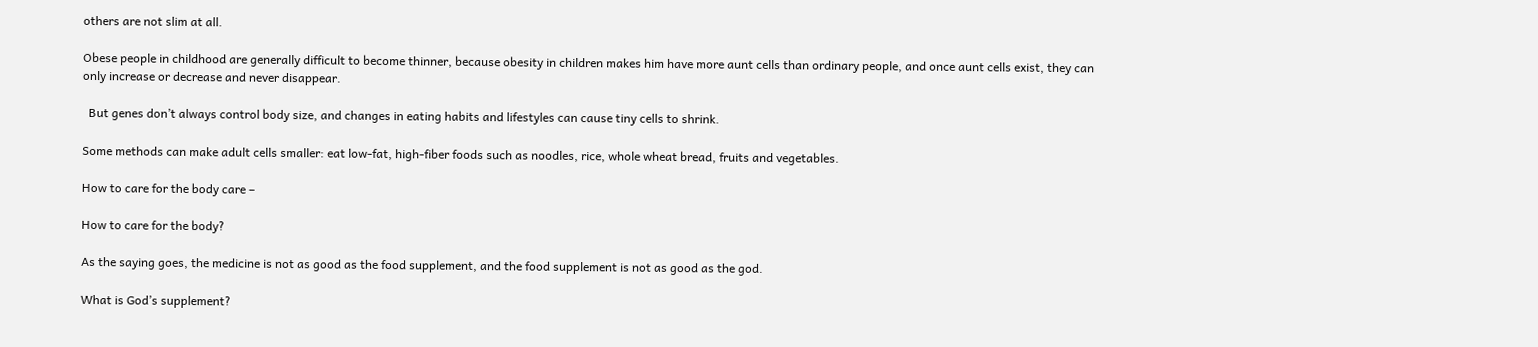others are not slim at all.

Obese people in childhood are generally difficult to become thinner, because obesity in children makes him have more aunt cells than ordinary people, and once aunt cells exist, they can only increase or decrease and never disappear.

  But genes don’t always control body size, and changes in eating habits and lifestyles can cause tiny cells to shrink.

Some methods can make adult cells smaller: eat low-fat, high-fiber foods such as noodles, rice, whole wheat bread, fruits and vegetables.

How to care for the body care –

How to care for the body?

As the saying goes, the medicine is not as good as the food supplement, and the food supplement is not as good as the god.

What is God’s supplement?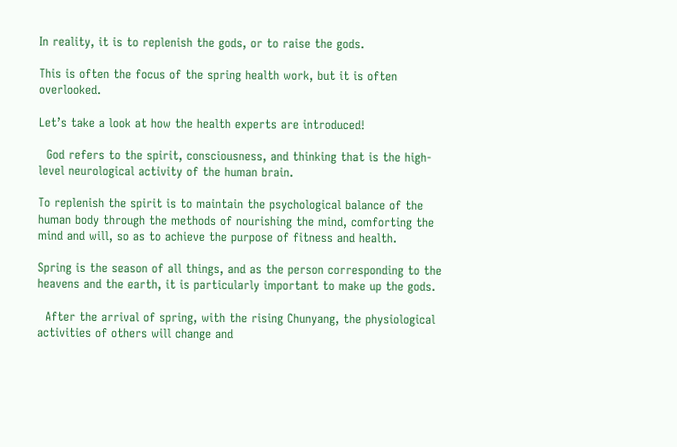In reality, it is to replenish the gods, or to raise the gods.

This is often the focus of the spring health work, but it is often overlooked.

Let’s take a look at how the health experts are introduced!

  God refers to the spirit, consciousness, and thinking that is the high-level neurological activity of the human brain.

To replenish the spirit is to maintain the psychological balance of the human body through the methods of nourishing the mind, comforting the mind and will, so as to achieve the purpose of fitness and health.

Spring is the season of all things, and as the person corresponding to the heavens and the earth, it is particularly important to make up the gods.

  After the arrival of spring, with the rising Chunyang, the physiological activities of others will change and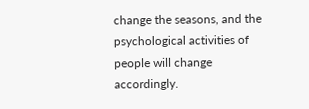change the seasons, and the psychological activities of people will change accordingly.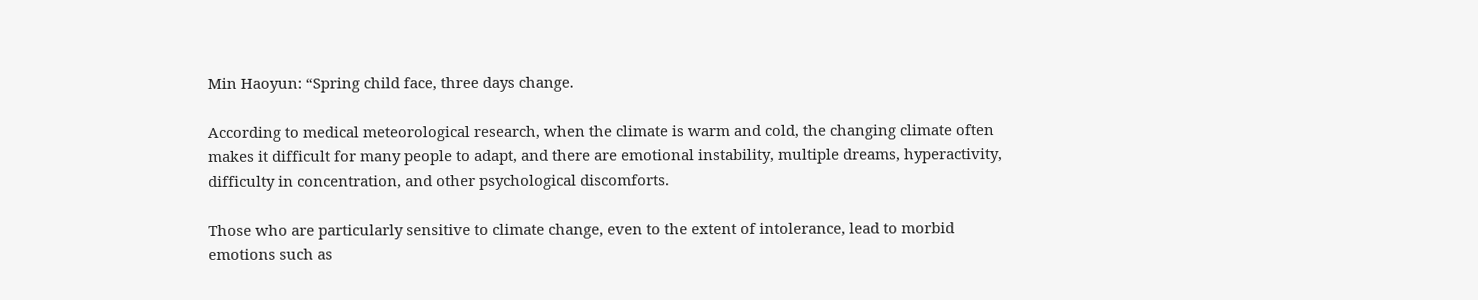Min Haoyun: “Spring child face, three days change.

According to medical meteorological research, when the climate is warm and cold, the changing climate often makes it difficult for many people to adapt, and there are emotional instability, multiple dreams, hyperactivity, difficulty in concentration, and other psychological discomforts.

Those who are particularly sensitive to climate change, even to the extent of intolerance, lead to morbid emotions such as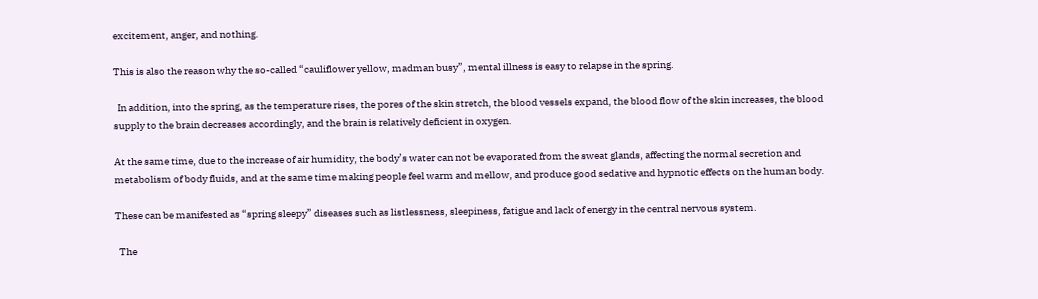excitement, anger, and nothing.

This is also the reason why the so-called “cauliflower yellow, madman busy”, mental illness is easy to relapse in the spring.

  In addition, into the spring, as the temperature rises, the pores of the skin stretch, the blood vessels expand, the blood flow of the skin increases, the blood supply to the brain decreases accordingly, and the brain is relatively deficient in oxygen.

At the same time, due to the increase of air humidity, the body’s water can not be evaporated from the sweat glands, affecting the normal secretion and metabolism of body fluids, and at the same time making people feel warm and mellow, and produce good sedative and hypnotic effects on the human body.

These can be manifested as “spring sleepy” diseases such as listlessness, sleepiness, fatigue and lack of energy in the central nervous system.

  The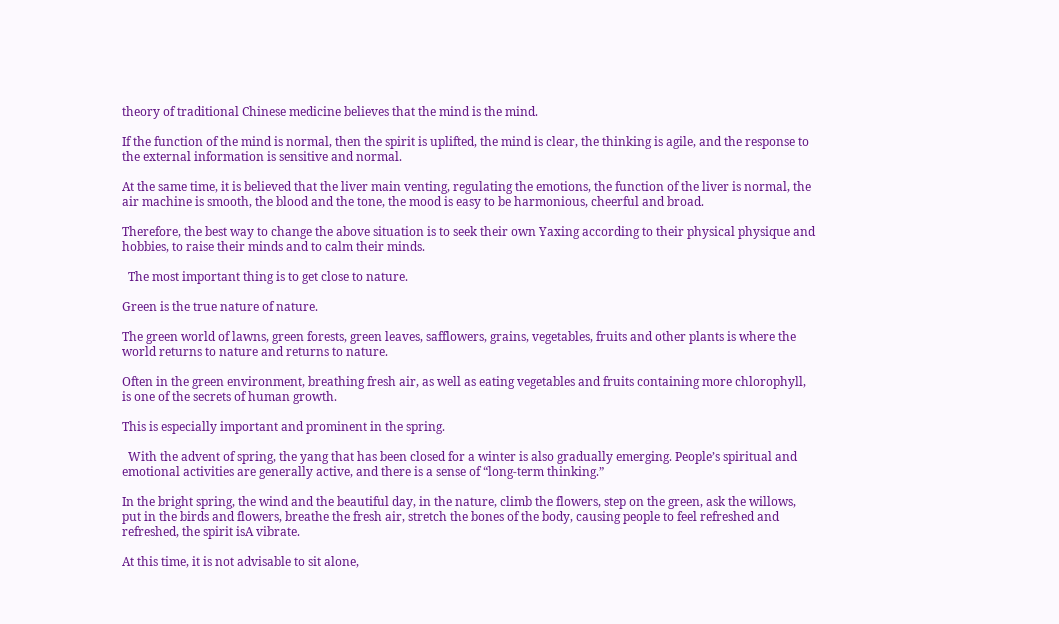theory of traditional Chinese medicine believes that the mind is the mind.

If the function of the mind is normal, then the spirit is uplifted, the mind is clear, the thinking is agile, and the response to the external information is sensitive and normal.

At the same time, it is believed that the liver main venting, regulating the emotions, the function of the liver is normal, the air machine is smooth, the blood and the tone, the mood is easy to be harmonious, cheerful and broad.

Therefore, the best way to change the above situation is to seek their own Yaxing according to their physical physique and hobbies, to raise their minds and to calm their minds.

  The most important thing is to get close to nature.

Green is the true nature of nature.

The green world of lawns, green forests, green leaves, safflowers, grains, vegetables, fruits and other plants is where the world returns to nature and returns to nature.

Often in the green environment, breathing fresh air, as well as eating vegetables and fruits containing more chlorophyll, is one of the secrets of human growth.

This is especially important and prominent in the spring.

  With the advent of spring, the yang that has been closed for a winter is also gradually emerging. People’s spiritual and emotional activities are generally active, and there is a sense of “long-term thinking.”

In the bright spring, the wind and the beautiful day, in the nature, climb the flowers, step on the green, ask the willows, put in the birds and flowers, breathe the fresh air, stretch the bones of the body, causing people to feel refreshed and refreshed, the spirit isA vibrate.

At this time, it is not advisable to sit alone,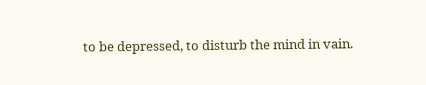to be depressed, to disturb the mind in vain.